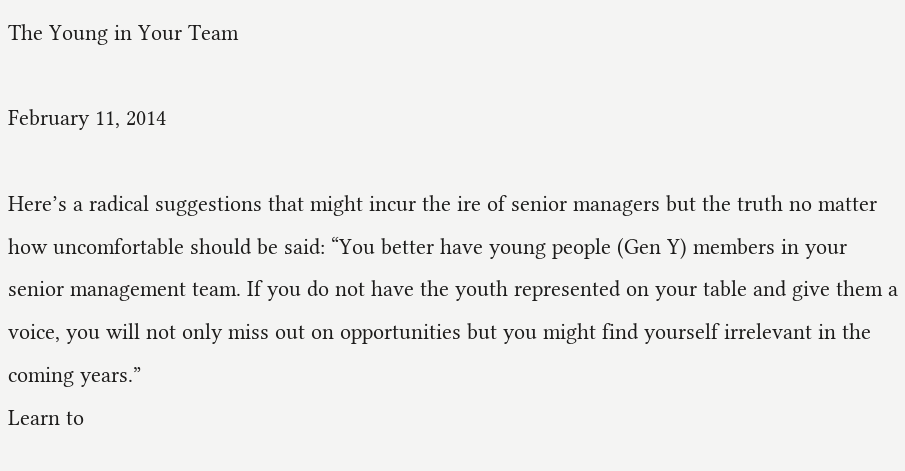The Young in Your Team

February 11, 2014

Here’s a radical suggestions that might incur the ire of senior managers but the truth no matter how uncomfortable should be said: “You better have young people (Gen Y) members in your senior management team. If you do not have the youth represented on your table and give them a voice, you will not only miss out on opportunities but you might find yourself irrelevant in the coming years.”
Learn to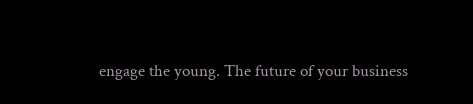engage the young. The future of your business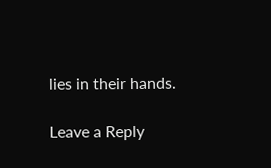lies in their hands.

Leave a Reply